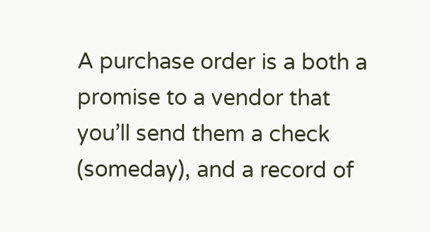A purchase order is a both a promise to a vendor that you’ll send them a check (someday), and a record of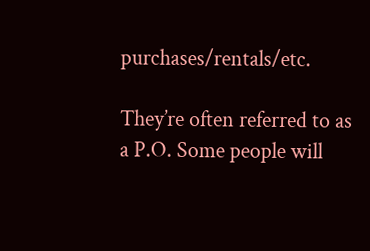purchases/rentals/etc.

They’re often referred to as a P.O. Some people will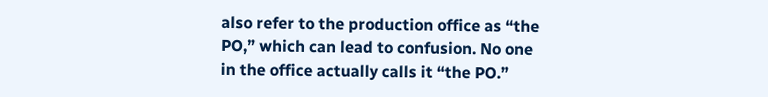also refer to the production office as “the PO,” which can lead to confusion. No one in the office actually calls it “the PO.”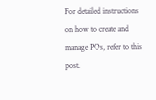For detailed instructions on how to create and manage POs, refer to this post.